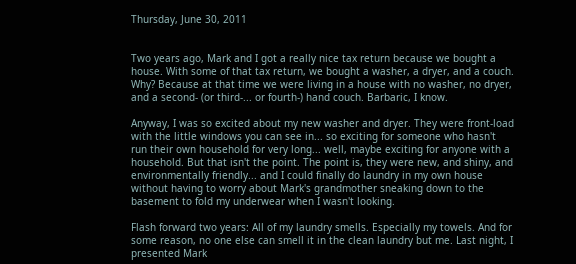Thursday, June 30, 2011


Two years ago, Mark and I got a really nice tax return because we bought a house. With some of that tax return, we bought a washer, a dryer, and a couch. Why? Because at that time we were living in a house with no washer, no dryer, and a second- (or third-... or fourth-) hand couch. Barbaric, I know.

Anyway, I was so excited about my new washer and dryer. They were front-load with the little windows you can see in... so exciting for someone who hasn't run their own household for very long... well, maybe exciting for anyone with a household. But that isn't the point. The point is, they were new, and shiny, and environmentally friendly... and I could finally do laundry in my own house without having to worry about Mark's grandmother sneaking down to the basement to fold my underwear when I wasn't looking.

Flash forward two years: All of my laundry smells. Especially my towels. And for some reason, no one else can smell it in the clean laundry but me. Last night, I presented Mark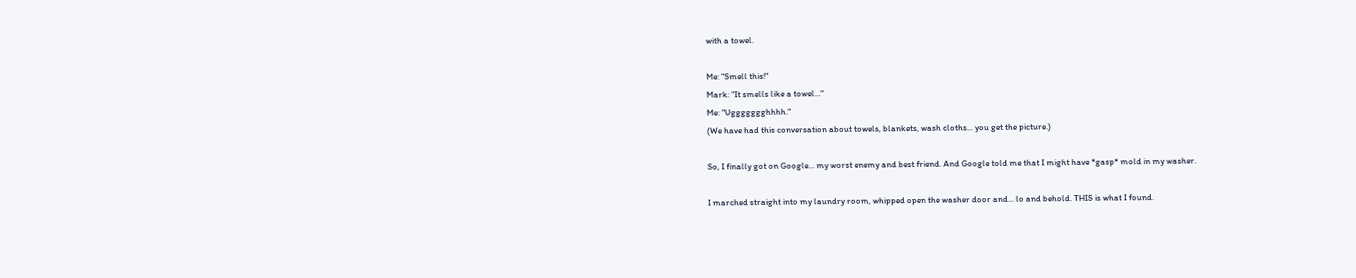with a towel.

Me: "Smell this!"
Mark: "It smells like a towel..."
Me: "Uggggggghhhh."
(We have had this conversation about towels, blankets, wash cloths... you get the picture.)

So, I finally got on Google... my worst enemy and best friend. And Google told me that I might have *gasp* mold in my washer.

I marched straight into my laundry room, whipped open the washer door and... lo and behold. THIS is what I found.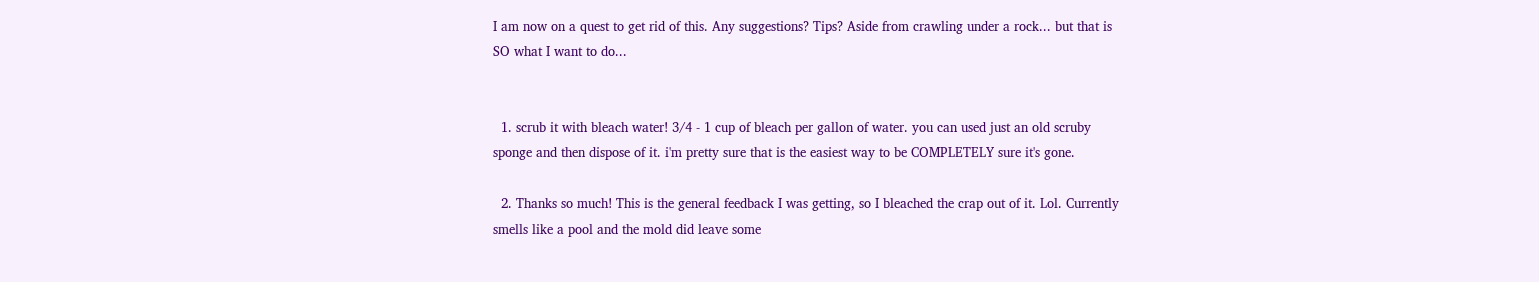I am now on a quest to get rid of this. Any suggestions? Tips? Aside from crawling under a rock... but that is SO what I want to do...


  1. scrub it with bleach water! 3/4 - 1 cup of bleach per gallon of water. you can used just an old scruby sponge and then dispose of it. i'm pretty sure that is the easiest way to be COMPLETELY sure it's gone.

  2. Thanks so much! This is the general feedback I was getting, so I bleached the crap out of it. Lol. Currently smells like a pool and the mold did leave some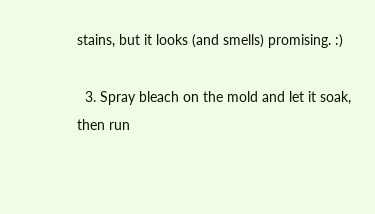stains, but it looks (and smells) promising. :)

  3. Spray bleach on the mold and let it soak, then run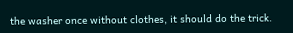the washer once without clothes, it should do the trick.